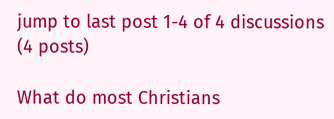jump to last post 1-4 of 4 discussions (4 posts)

What do most Christians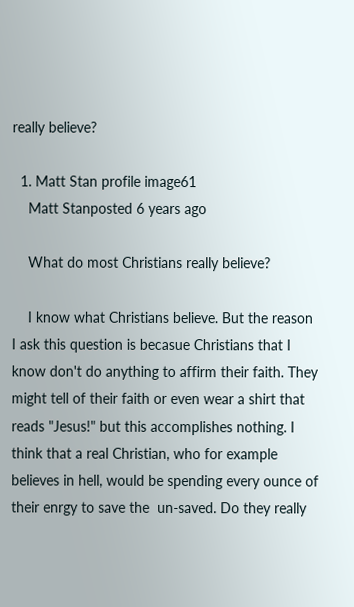really believe?

  1. Matt Stan profile image61
    Matt Stanposted 6 years ago

    What do most Christians really believe?

    I know what Christians believe. But the reason I ask this question is becasue Christians that I know don't do anything to affirm their faith. They might tell of their faith or even wear a shirt that reads "Jesus!" but this accomplishes nothing. I think that a real Christian, who for example believes in hell, would be spending every ounce of their enrgy to save the  un-saved. Do they really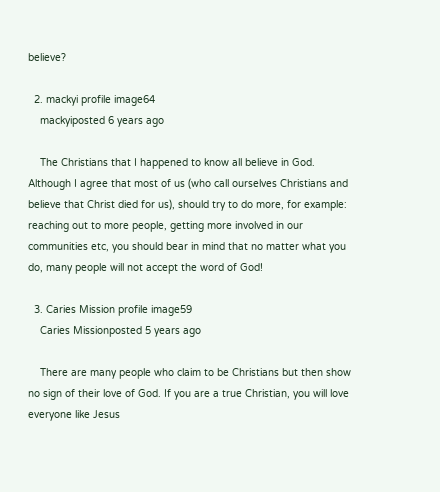believe?

  2. mackyi profile image64
    mackyiposted 6 years ago

    The Christians that I happened to know all believe in God. Although I agree that most of us (who call ourselves Christians and believe that Christ died for us), should try to do more, for example: reaching out to more people, getting more involved in our communities etc, you should bear in mind that no matter what you do, many people will not accept the word of God!

  3. Caries Mission profile image59
    Caries Missionposted 5 years ago

    There are many people who claim to be Christians but then show no sign of their love of God. If you are a true Christian, you will love everyone like Jesus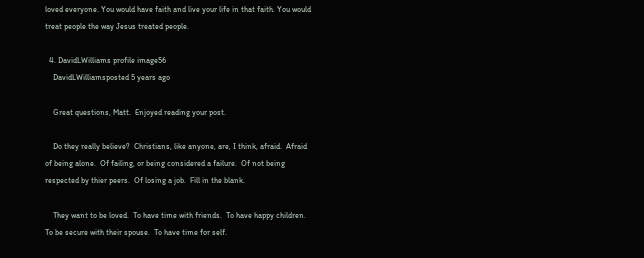loved everyone. You would have faith and live your life in that faith. You would treat people the way Jesus treated people.

  4. DavidLWilliams profile image56
    DavidLWilliamsposted 5 years ago

    Great questions, Matt.  Enjoyed reading your post.

    Do they really believe?  Christians, like anyone, are, I think, afraid.  Afraid of being alone.  Of failing, or being considered a failure.  Of not being respected by thier peers.  Of losing a job.  Fill in the blank.

    They want to be loved.  To have time with friends.  To have happy children.  To be secure with their spouse.  To have time for self.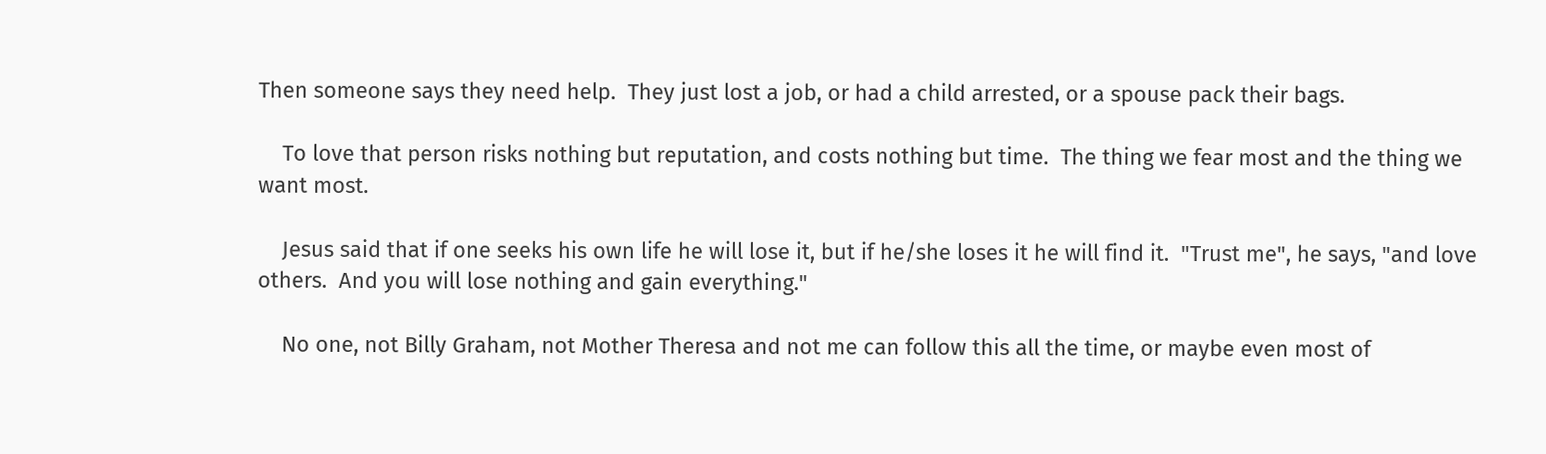Then someone says they need help.  They just lost a job, or had a child arrested, or a spouse pack their bags.

    To love that person risks nothing but reputation, and costs nothing but time.  The thing we fear most and the thing we want most.

    Jesus said that if one seeks his own life he will lose it, but if he/she loses it he will find it.  "Trust me", he says, "and love others.  And you will lose nothing and gain everything."

    No one, not Billy Graham, not Mother Theresa and not me can follow this all the time, or maybe even most of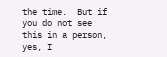the time.  But if you do not see this in a person, yes, I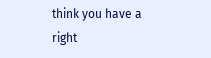think you have a right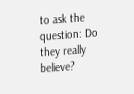to ask the question: Do they really believe?